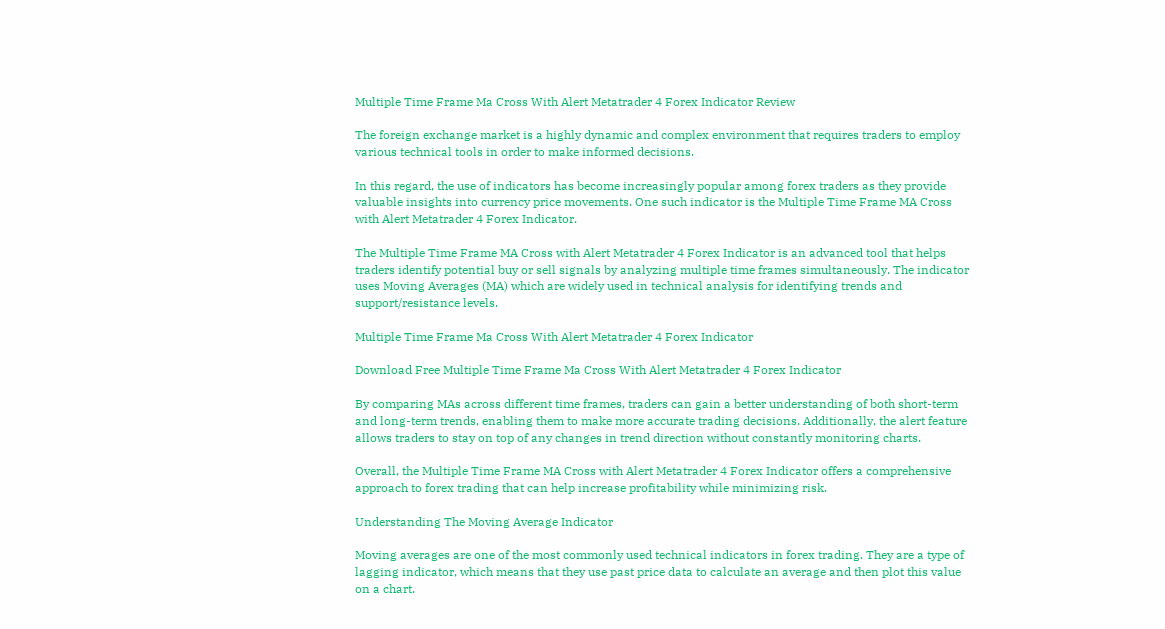Multiple Time Frame Ma Cross With Alert Metatrader 4 Forex Indicator Review

The foreign exchange market is a highly dynamic and complex environment that requires traders to employ various technical tools in order to make informed decisions.

In this regard, the use of indicators has become increasingly popular among forex traders as they provide valuable insights into currency price movements. One such indicator is the Multiple Time Frame MA Cross with Alert Metatrader 4 Forex Indicator.

The Multiple Time Frame MA Cross with Alert Metatrader 4 Forex Indicator is an advanced tool that helps traders identify potential buy or sell signals by analyzing multiple time frames simultaneously. The indicator uses Moving Averages (MA) which are widely used in technical analysis for identifying trends and support/resistance levels.

Multiple Time Frame Ma Cross With Alert Metatrader 4 Forex Indicator

Download Free Multiple Time Frame Ma Cross With Alert Metatrader 4 Forex Indicator

By comparing MAs across different time frames, traders can gain a better understanding of both short-term and long-term trends, enabling them to make more accurate trading decisions. Additionally, the alert feature allows traders to stay on top of any changes in trend direction without constantly monitoring charts.

Overall, the Multiple Time Frame MA Cross with Alert Metatrader 4 Forex Indicator offers a comprehensive approach to forex trading that can help increase profitability while minimizing risk.

Understanding The Moving Average Indicator

Moving averages are one of the most commonly used technical indicators in forex trading. They are a type of lagging indicator, which means that they use past price data to calculate an average and then plot this value on a chart.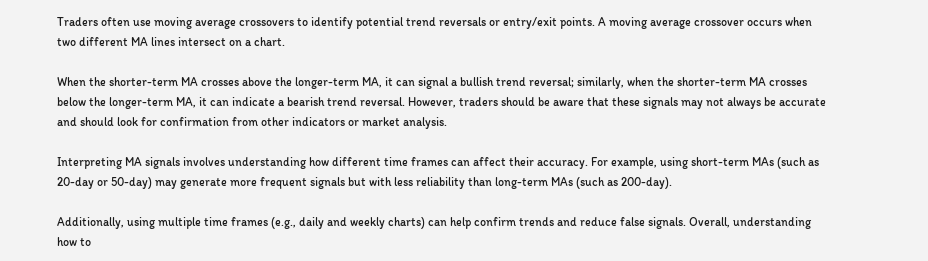Traders often use moving average crossovers to identify potential trend reversals or entry/exit points. A moving average crossover occurs when two different MA lines intersect on a chart.

When the shorter-term MA crosses above the longer-term MA, it can signal a bullish trend reversal; similarly, when the shorter-term MA crosses below the longer-term MA, it can indicate a bearish trend reversal. However, traders should be aware that these signals may not always be accurate and should look for confirmation from other indicators or market analysis.

Interpreting MA signals involves understanding how different time frames can affect their accuracy. For example, using short-term MAs (such as 20-day or 50-day) may generate more frequent signals but with less reliability than long-term MAs (such as 200-day).

Additionally, using multiple time frames (e.g., daily and weekly charts) can help confirm trends and reduce false signals. Overall, understanding how to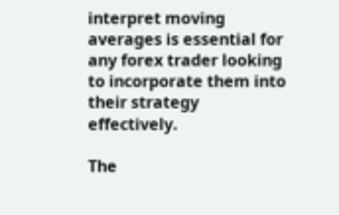interpret moving averages is essential for any forex trader looking to incorporate them into their strategy effectively.

The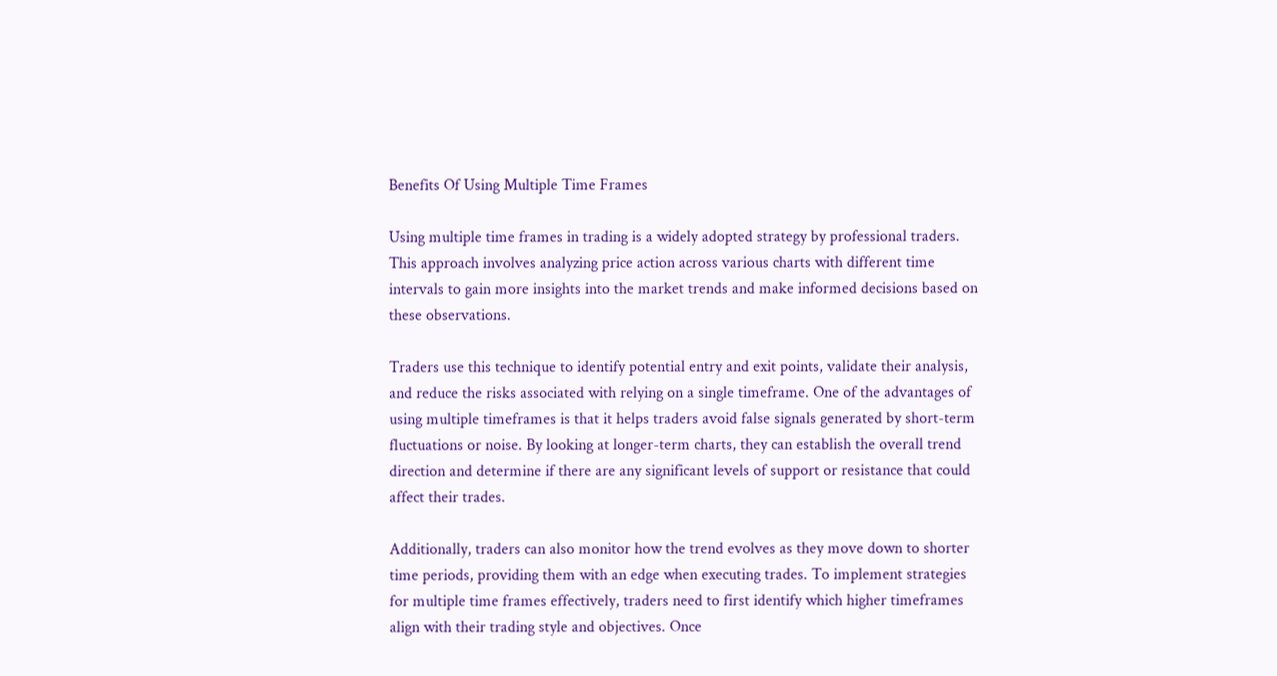Benefits Of Using Multiple Time Frames

Using multiple time frames in trading is a widely adopted strategy by professional traders. This approach involves analyzing price action across various charts with different time intervals to gain more insights into the market trends and make informed decisions based on these observations.

Traders use this technique to identify potential entry and exit points, validate their analysis, and reduce the risks associated with relying on a single timeframe. One of the advantages of using multiple timeframes is that it helps traders avoid false signals generated by short-term fluctuations or noise. By looking at longer-term charts, they can establish the overall trend direction and determine if there are any significant levels of support or resistance that could affect their trades.

Additionally, traders can also monitor how the trend evolves as they move down to shorter time periods, providing them with an edge when executing trades. To implement strategies for multiple time frames effectively, traders need to first identify which higher timeframes align with their trading style and objectives. Once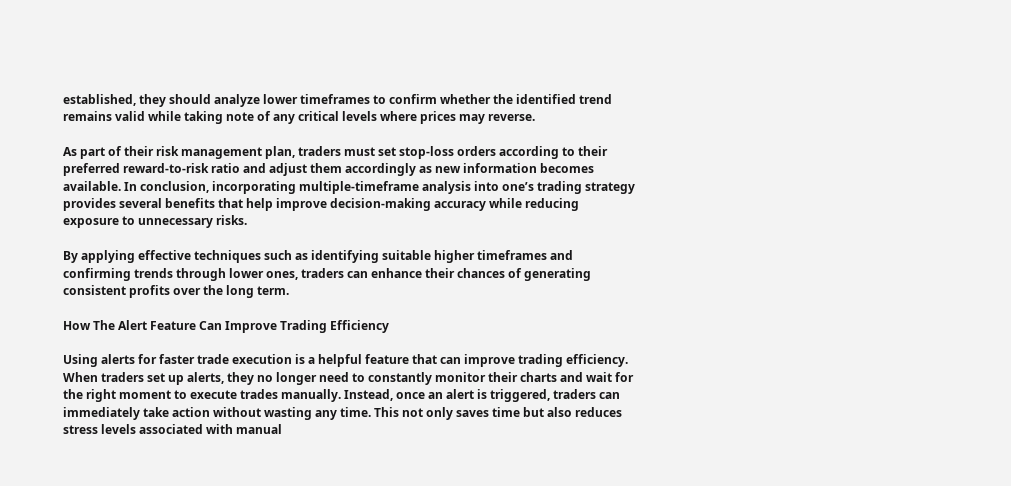established, they should analyze lower timeframes to confirm whether the identified trend remains valid while taking note of any critical levels where prices may reverse.

As part of their risk management plan, traders must set stop-loss orders according to their preferred reward-to-risk ratio and adjust them accordingly as new information becomes available. In conclusion, incorporating multiple-timeframe analysis into one’s trading strategy provides several benefits that help improve decision-making accuracy while reducing exposure to unnecessary risks.

By applying effective techniques such as identifying suitable higher timeframes and confirming trends through lower ones, traders can enhance their chances of generating consistent profits over the long term.

How The Alert Feature Can Improve Trading Efficiency

Using alerts for faster trade execution is a helpful feature that can improve trading efficiency. When traders set up alerts, they no longer need to constantly monitor their charts and wait for the right moment to execute trades manually. Instead, once an alert is triggered, traders can immediately take action without wasting any time. This not only saves time but also reduces stress levels associated with manual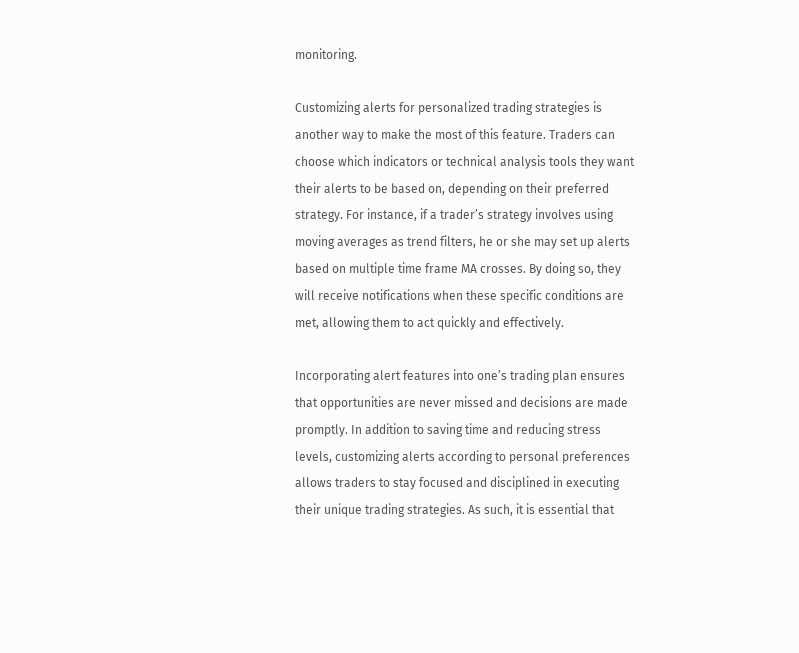monitoring.

Customizing alerts for personalized trading strategies is another way to make the most of this feature. Traders can choose which indicators or technical analysis tools they want their alerts to be based on, depending on their preferred strategy. For instance, if a trader’s strategy involves using moving averages as trend filters, he or she may set up alerts based on multiple time frame MA crosses. By doing so, they will receive notifications when these specific conditions are met, allowing them to act quickly and effectively.

Incorporating alert features into one’s trading plan ensures that opportunities are never missed and decisions are made promptly. In addition to saving time and reducing stress levels, customizing alerts according to personal preferences allows traders to stay focused and disciplined in executing their unique trading strategies. As such, it is essential that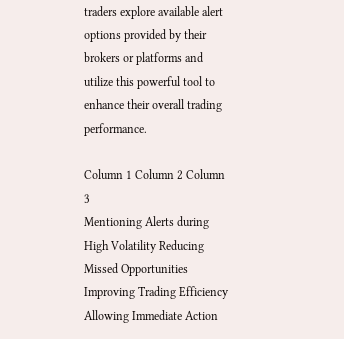traders explore available alert options provided by their brokers or platforms and utilize this powerful tool to enhance their overall trading performance.

Column 1 Column 2 Column 3
Mentioning Alerts during High Volatility Reducing Missed Opportunities Improving Trading Efficiency
Allowing Immediate Action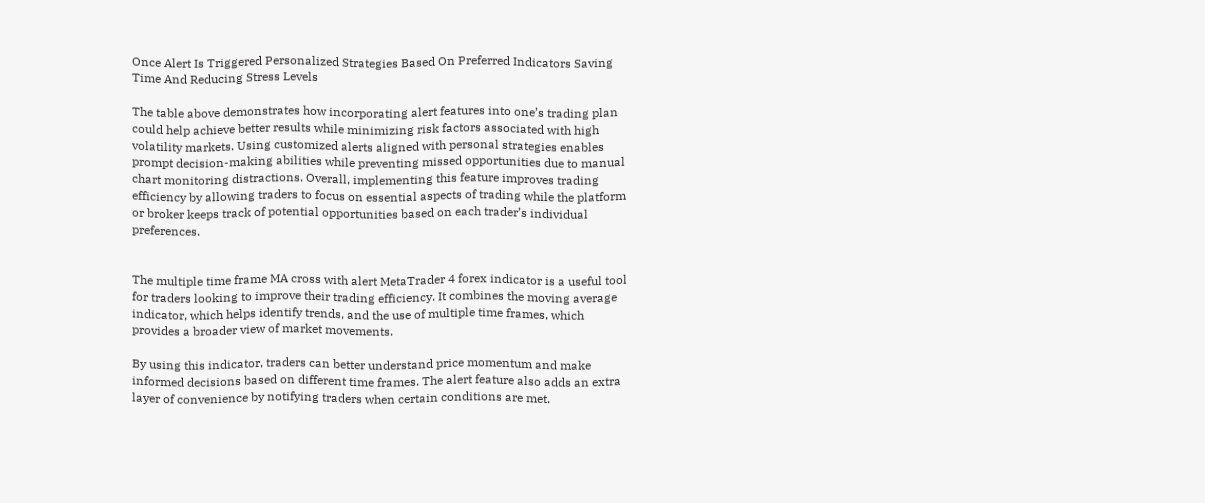Once Alert Is Triggered Personalized Strategies Based On Preferred Indicators Saving Time And Reducing Stress Levels

The table above demonstrates how incorporating alert features into one’s trading plan could help achieve better results while minimizing risk factors associated with high volatility markets. Using customized alerts aligned with personal strategies enables prompt decision-making abilities while preventing missed opportunities due to manual chart monitoring distractions. Overall, implementing this feature improves trading efficiency by allowing traders to focus on essential aspects of trading while the platform or broker keeps track of potential opportunities based on each trader’s individual preferences.


The multiple time frame MA cross with alert MetaTrader 4 forex indicator is a useful tool for traders looking to improve their trading efficiency. It combines the moving average indicator, which helps identify trends, and the use of multiple time frames, which provides a broader view of market movements.

By using this indicator, traders can better understand price momentum and make informed decisions based on different time frames. The alert feature also adds an extra layer of convenience by notifying traders when certain conditions are met.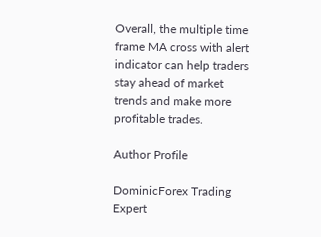Overall, the multiple time frame MA cross with alert indicator can help traders stay ahead of market trends and make more profitable trades.

Author Profile

DominicForex Trading Expert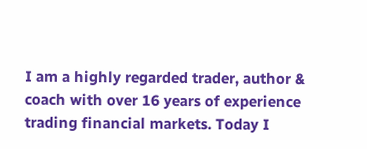I am a highly regarded trader, author & coach with over 16 years of experience trading financial markets. Today I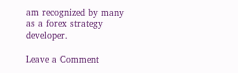am recognized by many as a forex strategy developer.

Leave a Comment